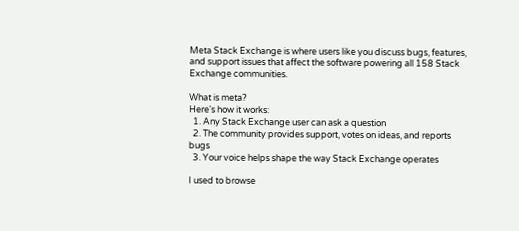Meta Stack Exchange is where users like you discuss bugs, features, and support issues that affect the software powering all 158 Stack Exchange communities.

What is meta?
Here's how it works:
  1. Any Stack Exchange user can ask a question
  2. The community provides support, votes on ideas, and reports bugs
  3. Your voice helps shape the way Stack Exchange operates

I used to browse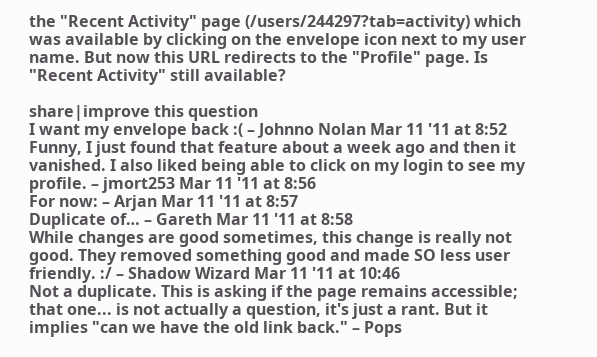the "Recent Activity" page (/users/244297?tab=activity) which was available by clicking on the envelope icon next to my user name. But now this URL redirects to the "Profile" page. Is "Recent Activity" still available?

share|improve this question
I want my envelope back :( – Johnno Nolan Mar 11 '11 at 8:52
Funny, I just found that feature about a week ago and then it vanished. I also liked being able to click on my login to see my profile. – jmort253 Mar 11 '11 at 8:56
For now: – Arjan Mar 11 '11 at 8:57
Duplicate of… – Gareth Mar 11 '11 at 8:58
While changes are good sometimes, this change is really not good. They removed something good and made SO less user friendly. :/ – Shadow Wizard Mar 11 '11 at 10:46
Not a duplicate. This is asking if the page remains accessible; that one... is not actually a question, it's just a rant. But it implies "can we have the old link back." – Pops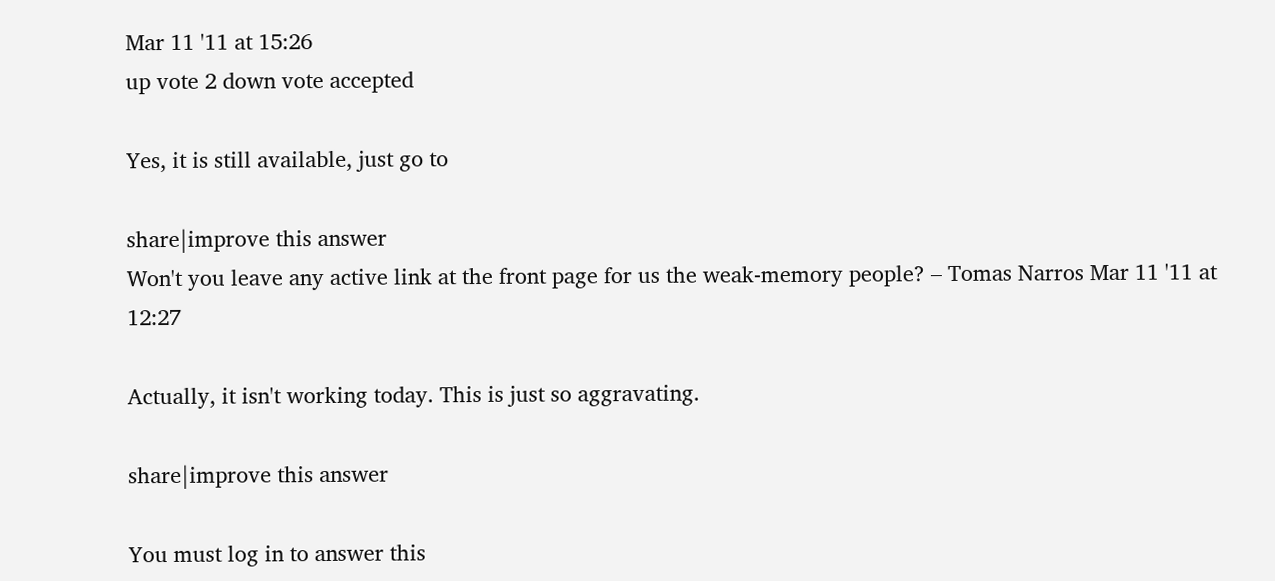Mar 11 '11 at 15:26
up vote 2 down vote accepted

Yes, it is still available, just go to

share|improve this answer
Won't you leave any active link at the front page for us the weak-memory people? – Tomas Narros Mar 11 '11 at 12:27

Actually, it isn't working today. This is just so aggravating.

share|improve this answer

You must log in to answer this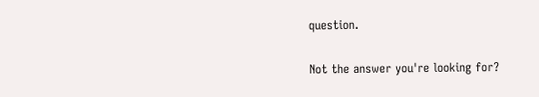question.

Not the answer you're looking for?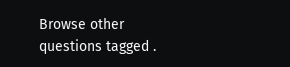Browse other questions tagged .